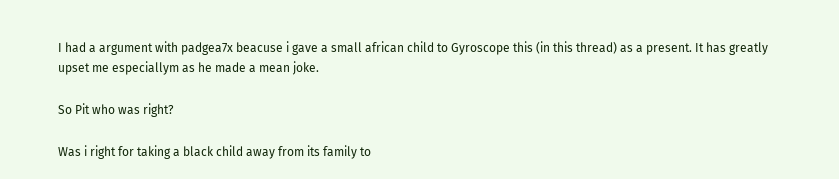I had a argument with padgea7x beacuse i gave a small african child to Gyroscope this (in this thread) as a present. It has greatly upset me especiallym as he made a mean joke.

So Pit who was right?

Was i right for taking a black child away from its family to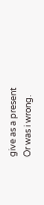give as a present
Or was i wrong.